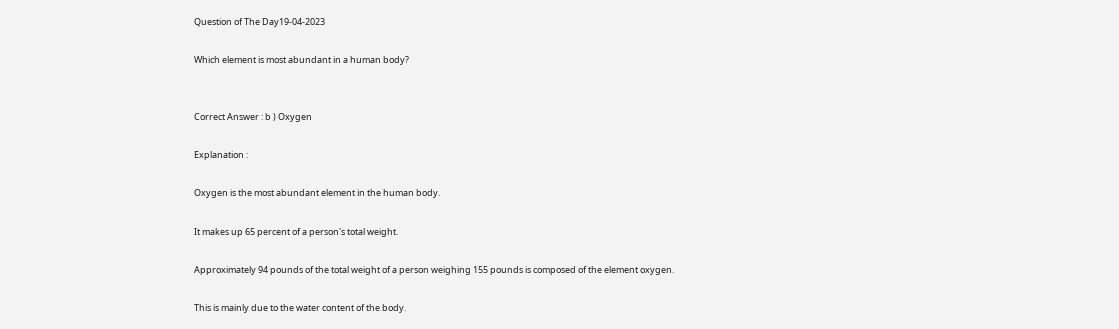Question of The Day19-04-2023

Which element is most abundant in a human body?


Correct Answer : b ) Oxygen

Explanation :

Oxygen is the most abundant element in the human body.

It makes up 65 percent of a person's total weight.

Approximately 94 pounds of the total weight of a person weighing 155 pounds is composed of the element oxygen.

This is mainly due to the water content of the body.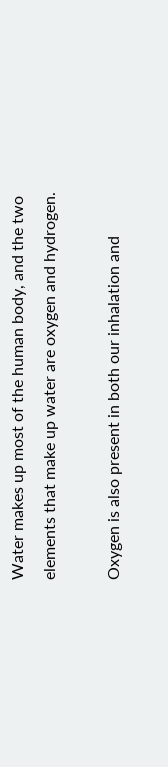Water makes up most of the human body, and the two elements that make up water are oxygen and hydrogen.

Oxygen is also present in both our inhalation and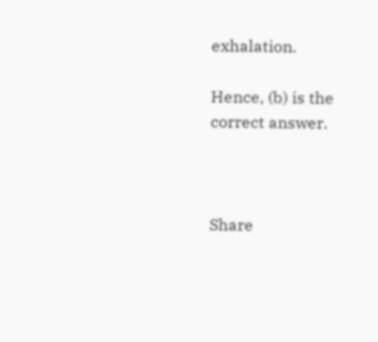exhalation.

Hence, (b) is the correct answer.



Share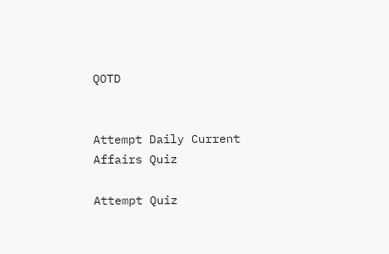QOTD


Attempt Daily Current
Affairs Quiz

Attempt Quiz